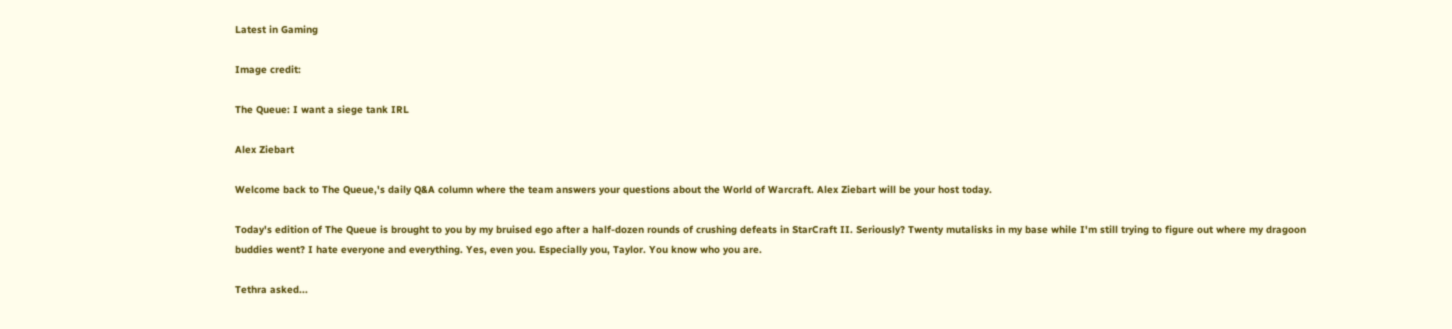Latest in Gaming

Image credit:

The Queue: I want a siege tank IRL

Alex Ziebart

Welcome back to The Queue,'s daily Q&A column where the team answers your questions about the World of Warcraft. Alex Ziebart will be your host today.

Today's edition of The Queue is brought to you by my bruised ego after a half-dozen rounds of crushing defeats in StarCraft II. Seriously? Twenty mutalisks in my base while I'm still trying to figure out where my dragoon buddies went? I hate everyone and everything. Yes, even you. Especially you, Taylor. You know who you are.

Tethra asked...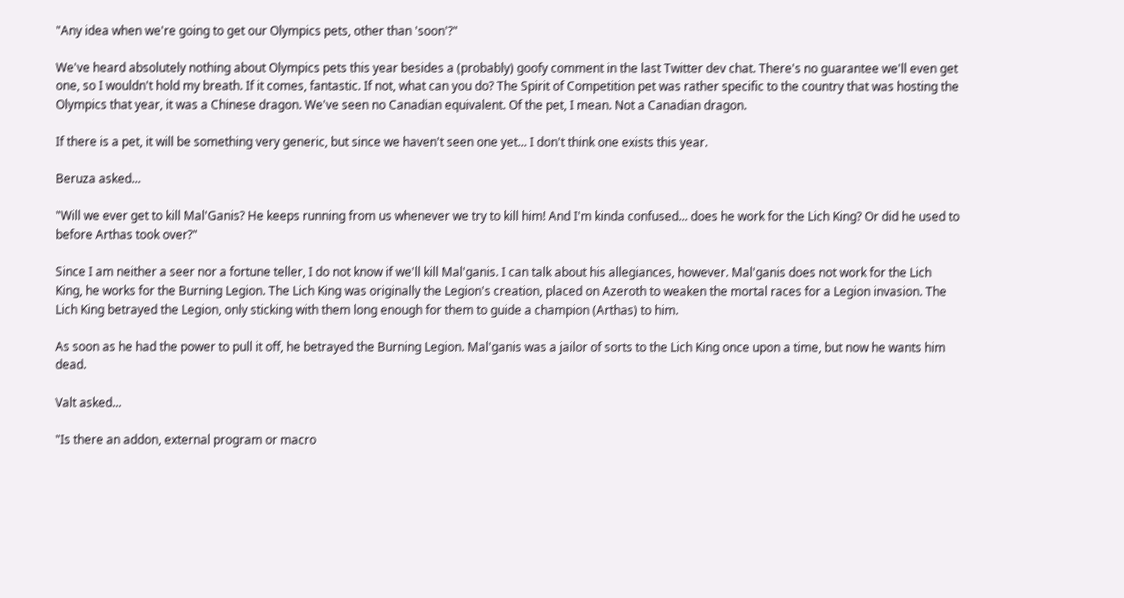"Any idea when we're going to get our Olympics pets, other than 'soon'?"

We've heard absolutely nothing about Olympics pets this year besides a (probably) goofy comment in the last Twitter dev chat. There's no guarantee we'll even get one, so I wouldn't hold my breath. If it comes, fantastic. If not, what can you do? The Spirit of Competition pet was rather specific to the country that was hosting the Olympics that year, it was a Chinese dragon. We've seen no Canadian equivalent. Of the pet, I mean. Not a Canadian dragon.

If there is a pet, it will be something very generic, but since we haven't seen one yet... I don't think one exists this year.

Beruza asked...

"Will we ever get to kill Mal'Ganis? He keeps running from us whenever we try to kill him! And I'm kinda confused... does he work for the Lich King? Or did he used to before Arthas took over?"

Since I am neither a seer nor a fortune teller, I do not know if we'll kill Mal'ganis. I can talk about his allegiances, however. Mal'ganis does not work for the Lich King, he works for the Burning Legion. The Lich King was originally the Legion's creation, placed on Azeroth to weaken the mortal races for a Legion invasion. The Lich King betrayed the Legion, only sticking with them long enough for them to guide a champion (Arthas) to him.

As soon as he had the power to pull it off, he betrayed the Burning Legion. Mal'ganis was a jailor of sorts to the Lich King once upon a time, but now he wants him dead.

Valt asked...

"Is there an addon, external program or macro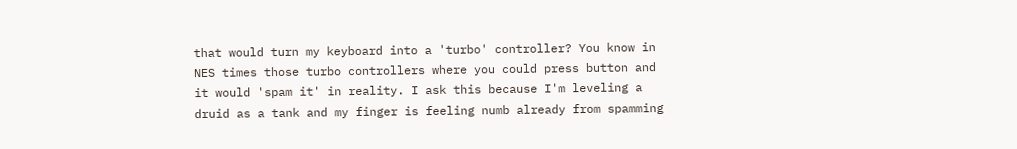that would turn my keyboard into a 'turbo' controller? You know in NES times those turbo controllers where you could press button and it would 'spam it' in reality. I ask this because I'm leveling a druid as a tank and my finger is feeling numb already from spamming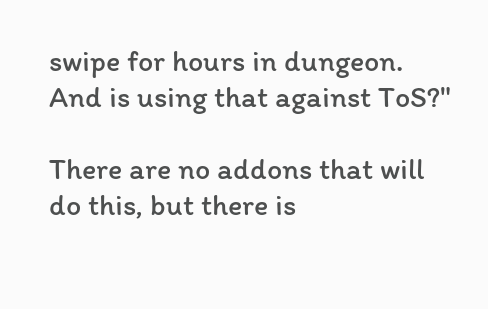swipe for hours in dungeon. And is using that against ToS?"

There are no addons that will do this, but there is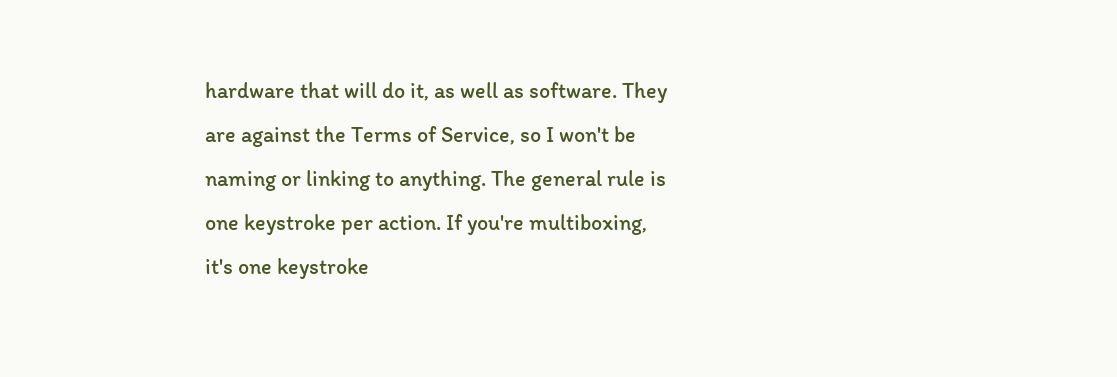hardware that will do it, as well as software. They are against the Terms of Service, so I won't be naming or linking to anything. The general rule is one keystroke per action. If you're multiboxing, it's one keystroke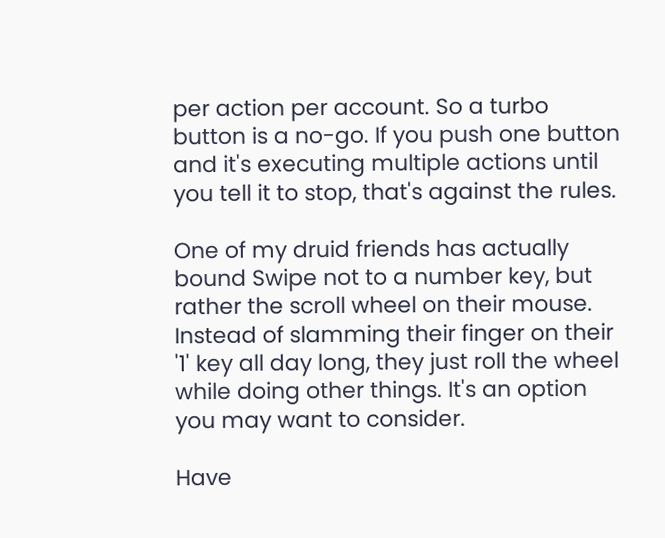per action per account. So a turbo button is a no-go. If you push one button and it's executing multiple actions until you tell it to stop, that's against the rules.

One of my druid friends has actually bound Swipe not to a number key, but rather the scroll wheel on their mouse. Instead of slamming their finger on their '1' key all day long, they just roll the wheel while doing other things. It's an option you may want to consider.

Have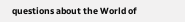questions about the World of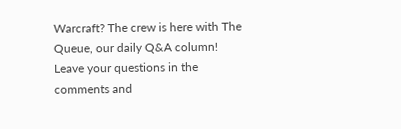Warcraft? The crew is here with The Queue, our daily Q&A column! Leave your questions in the comments and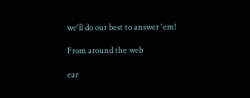we'll do our best to answer 'em!

From around the web

ear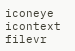iconeye icontext filevr